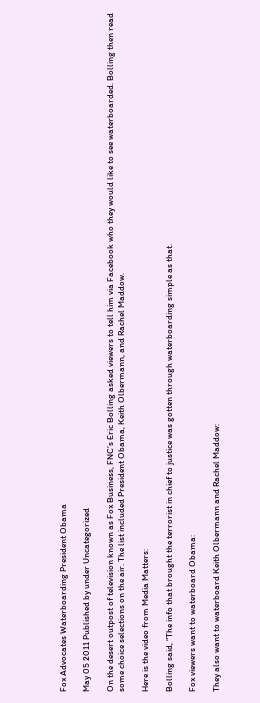Fox Advocates Waterboarding President Obama

May 05 2011 Published by under Uncategorized

On the desert outpost of television known as Fox Business, FNC’s Eric Bolling asked viewers to tell him via Facebook who they would like to see waterboarded. Bolling then read some choice selections on the air. The list included President Obama, Keith Olbermann, and Rachel Maddow.

Here is the video from Media Matters:

Bolling said, “The info that brought the terrorist in chief to justice was gotten through waterboarding simple as that.

Fox viewers want to waterboard Obama:

They also want to waterboard Keith Olbermann and Rachel Maddow: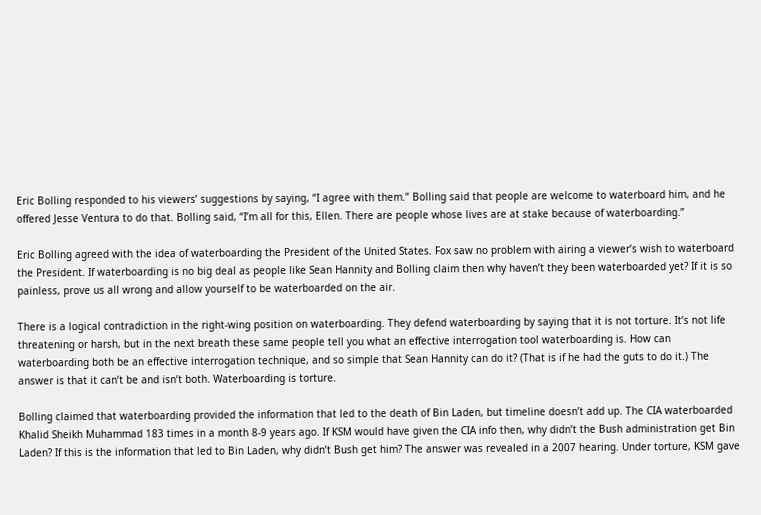Eric Bolling responded to his viewers’ suggestions by saying, “I agree with them.” Bolling said that people are welcome to waterboard him, and he offered Jesse Ventura to do that. Bolling said, “I’m all for this, Ellen. There are people whose lives are at stake because of waterboarding.”

Eric Bolling agreed with the idea of waterboarding the President of the United States. Fox saw no problem with airing a viewer’s wish to waterboard the President. If waterboarding is no big deal as people like Sean Hannity and Bolling claim then why haven’t they been waterboarded yet? If it is so painless, prove us all wrong and allow yourself to be waterboarded on the air.

There is a logical contradiction in the right-wing position on waterboarding. They defend waterboarding by saying that it is not torture. It’s not life threatening or harsh, but in the next breath these same people tell you what an effective interrogation tool waterboarding is. How can waterboarding both be an effective interrogation technique, and so simple that Sean Hannity can do it? (That is if he had the guts to do it.) The answer is that it can’t be and isn’t both. Waterboarding is torture.

Bolling claimed that waterboarding provided the information that led to the death of Bin Laden, but timeline doesn’t add up. The CIA waterboarded Khalid Sheikh Muhammad 183 times in a month 8-9 years ago. If KSM would have given the CIA info then, why didn’t the Bush administration get Bin Laden? If this is the information that led to Bin Laden, why didn’t Bush get him? The answer was revealed in a 2007 hearing. Under torture, KSM gave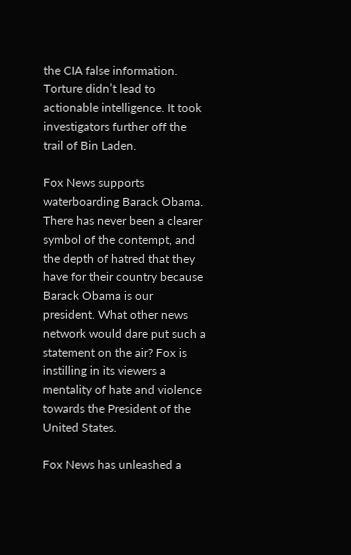the CIA false information. Torture didn’t lead to actionable intelligence. It took investigators further off the trail of Bin Laden.

Fox News supports waterboarding Barack Obama. There has never been a clearer symbol of the contempt, and the depth of hatred that they have for their country because Barack Obama is our president. What other news network would dare put such a statement on the air? Fox is instilling in its viewers a mentality of hate and violence towards the President of the United States.

Fox News has unleashed a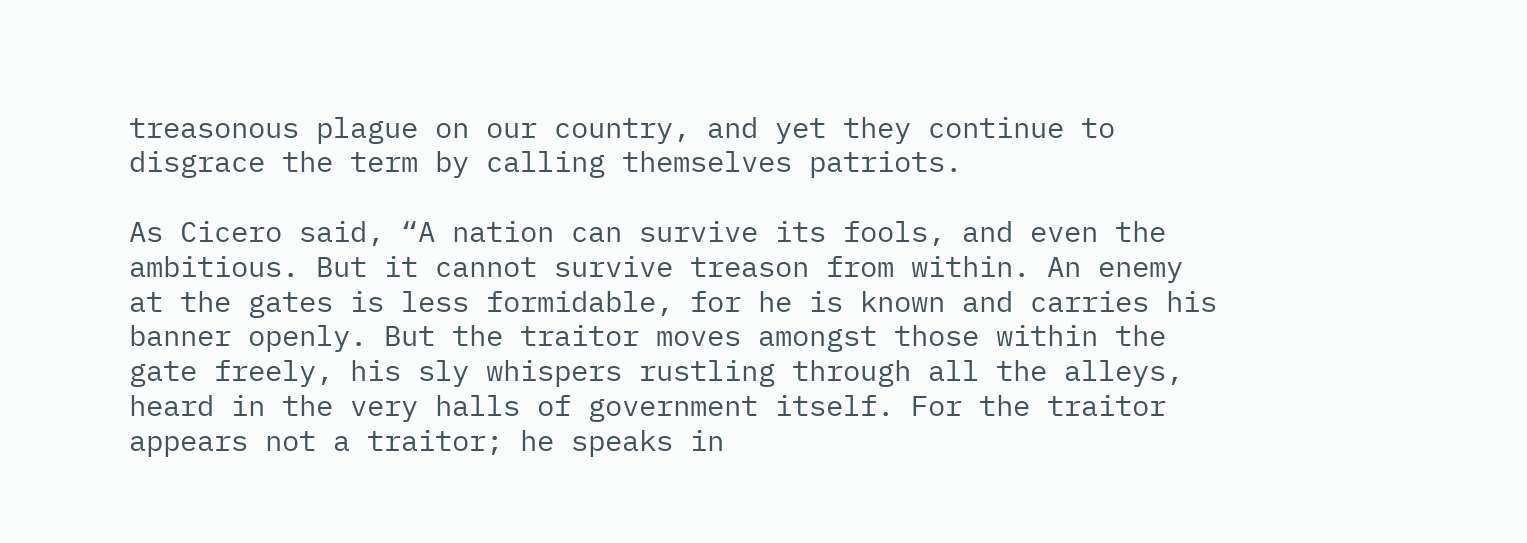treasonous plague on our country, and yet they continue to disgrace the term by calling themselves patriots.

As Cicero said, “A nation can survive its fools, and even the ambitious. But it cannot survive treason from within. An enemy at the gates is less formidable, for he is known and carries his banner openly. But the traitor moves amongst those within the gate freely, his sly whispers rustling through all the alleys, heard in the very halls of government itself. For the traitor appears not a traitor; he speaks in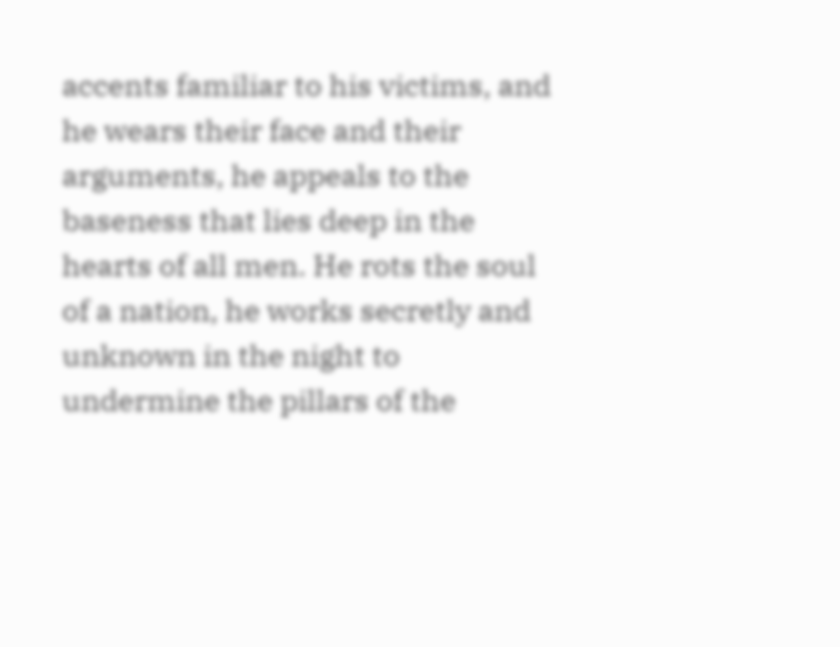accents familiar to his victims, and he wears their face and their arguments, he appeals to the baseness that lies deep in the hearts of all men. He rots the soul of a nation, he works secretly and unknown in the night to undermine the pillars of the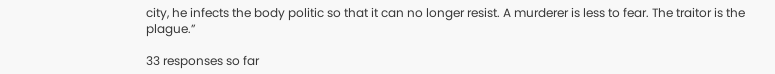city, he infects the body politic so that it can no longer resist. A murderer is less to fear. The traitor is the plague.”

33 responses so far